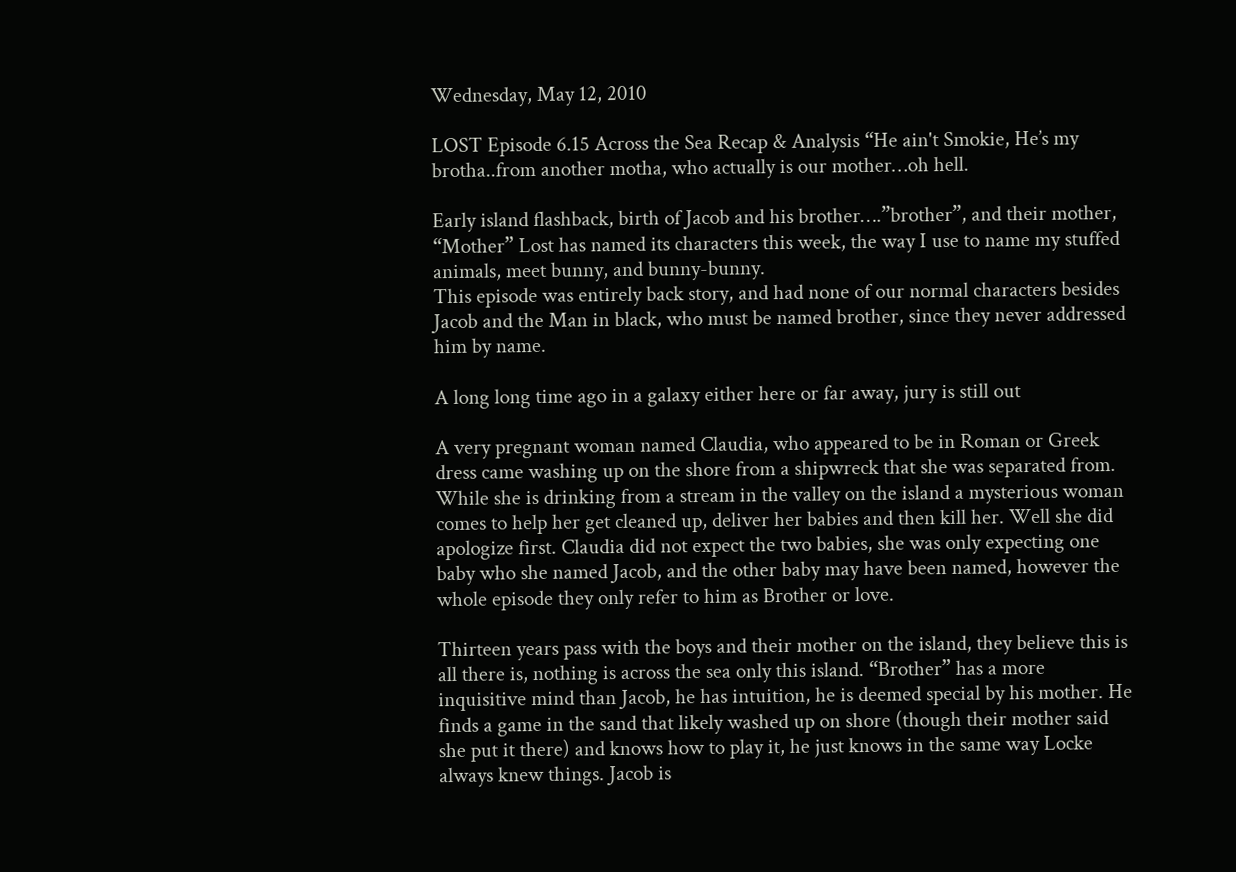Wednesday, May 12, 2010

LOST Episode 6.15 Across the Sea Recap & Analysis “He ain't Smokie, He’s my brotha..from another motha, who actually is our mother…oh hell.

Early island flashback, birth of Jacob and his brother….”brother”, and their mother, “Mother” Lost has named its characters this week, the way I use to name my stuffed animals, meet bunny, and bunny-bunny.
This episode was entirely back story, and had none of our normal characters besides Jacob and the Man in black, who must be named brother, since they never addressed him by name.

A long long time ago in a galaxy either here or far away, jury is still out

A very pregnant woman named Claudia, who appeared to be in Roman or Greek dress came washing up on the shore from a shipwreck that she was separated from. While she is drinking from a stream in the valley on the island a mysterious woman comes to help her get cleaned up, deliver her babies and then kill her. Well she did apologize first. Claudia did not expect the two babies, she was only expecting one baby who she named Jacob, and the other baby may have been named, however the whole episode they only refer to him as Brother or love.

Thirteen years pass with the boys and their mother on the island, they believe this is all there is, nothing is across the sea only this island. “Brother” has a more inquisitive mind than Jacob, he has intuition, he is deemed special by his mother. He finds a game in the sand that likely washed up on shore (though their mother said she put it there) and knows how to play it, he just knows in the same way Locke always knew things. Jacob is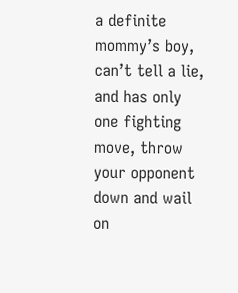a definite mommy’s boy, can’t tell a lie, and has only one fighting move, throw your opponent down and wail on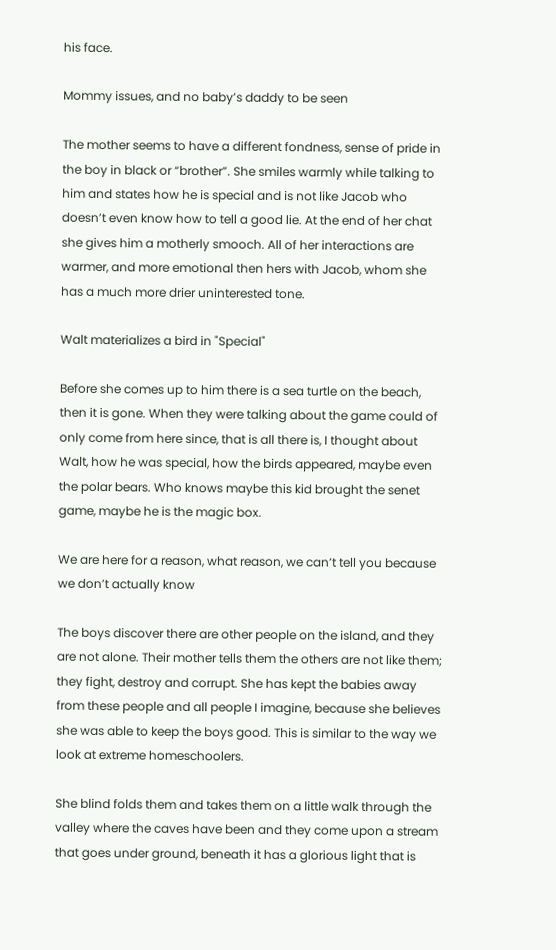his face.

Mommy issues, and no baby’s daddy to be seen

The mother seems to have a different fondness, sense of pride in the boy in black or “brother”. She smiles warmly while talking to him and states how he is special and is not like Jacob who doesn’t even know how to tell a good lie. At the end of her chat she gives him a motherly smooch. All of her interactions are warmer, and more emotional then hers with Jacob, whom she has a much more drier uninterested tone.

Walt materializes a bird in "Special"

Before she comes up to him there is a sea turtle on the beach, then it is gone. When they were talking about the game could of only come from here since, that is all there is, I thought about Walt, how he was special, how the birds appeared, maybe even the polar bears. Who knows maybe this kid brought the senet game, maybe he is the magic box.

We are here for a reason, what reason, we can’t tell you because we don’t actually know

The boys discover there are other people on the island, and they are not alone. Their mother tells them the others are not like them; they fight, destroy and corrupt. She has kept the babies away from these people and all people I imagine, because she believes she was able to keep the boys good. This is similar to the way we look at extreme homeschoolers.

She blind folds them and takes them on a little walk through the valley where the caves have been and they come upon a stream that goes under ground, beneath it has a glorious light that is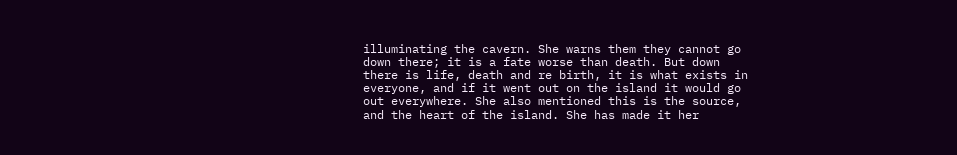illuminating the cavern. She warns them they cannot go down there; it is a fate worse than death. But down there is life, death and re birth, it is what exists in everyone, and if it went out on the island it would go out everywhere. She also mentioned this is the source, and the heart of the island. She has made it her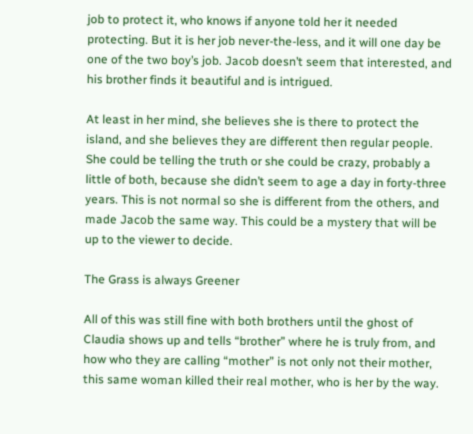job to protect it, who knows if anyone told her it needed protecting. But it is her job never-the-less, and it will one day be one of the two boy’s job. Jacob doesn’t seem that interested, and his brother finds it beautiful and is intrigued.

At least in her mind, she believes she is there to protect the island, and she believes they are different then regular people. She could be telling the truth or she could be crazy, probably a little of both, because she didn’t seem to age a day in forty-three years. This is not normal so she is different from the others, and made Jacob the same way. This could be a mystery that will be up to the viewer to decide.

The Grass is always Greener

All of this was still fine with both brothers until the ghost of Claudia shows up and tells “brother” where he is truly from, and how who they are calling “mother” is not only not their mother, this same woman killed their real mother, who is her by the way.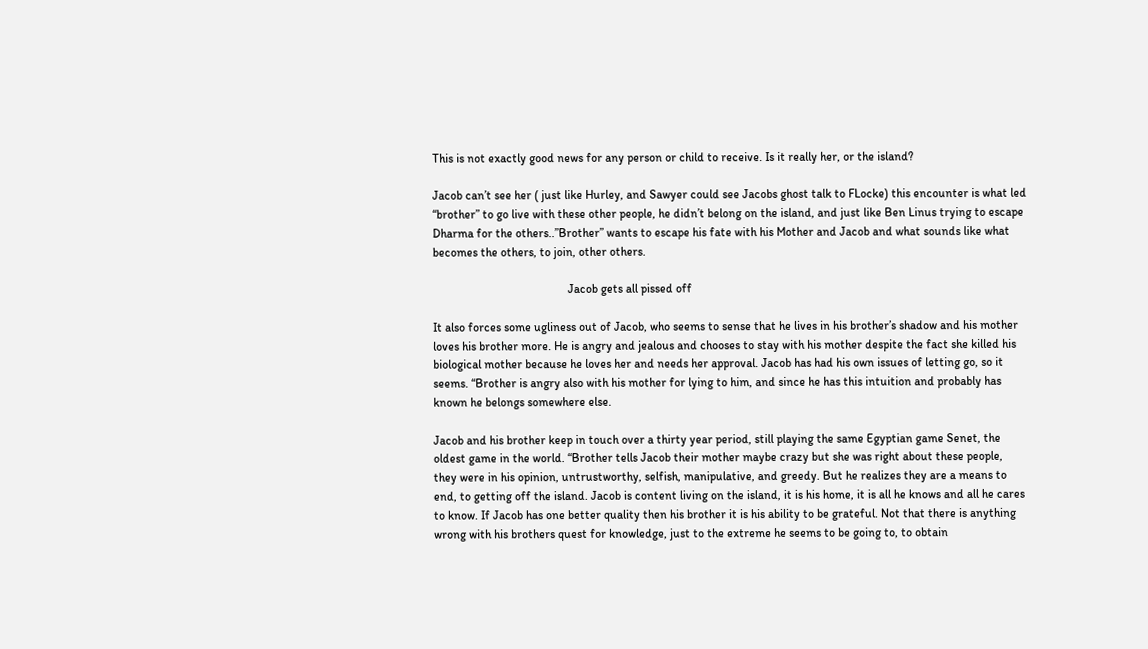This is not exactly good news for any person or child to receive. Is it really her, or the island?

Jacob can’t see her ( just like Hurley, and Sawyer could see Jacobs ghost talk to FLocke) this encounter is what led “brother” to go live with these other people, he didn’t belong on the island, and just like Ben Linus trying to escape Dharma for the others..”Brother” wants to escape his fate with his Mother and Jacob and what sounds like what becomes the others, to join, other others.

                                             Jacob gets all pissed off

It also forces some ugliness out of Jacob, who seems to sense that he lives in his brother’s shadow and his mother loves his brother more. He is angry and jealous and chooses to stay with his mother despite the fact she killed his biological mother because he loves her and needs her approval. Jacob has had his own issues of letting go, so it seems. “Brother is angry also with his mother for lying to him, and since he has this intuition and probably has known he belongs somewhere else.

Jacob and his brother keep in touch over a thirty year period, still playing the same Egyptian game Senet, the oldest game in the world. “Brother tells Jacob their mother maybe crazy but she was right about these people, they were in his opinion, untrustworthy, selfish, manipulative, and greedy. But he realizes they are a means to end, to getting off the island. Jacob is content living on the island, it is his home, it is all he knows and all he cares to know. If Jacob has one better quality then his brother it is his ability to be grateful. Not that there is anything wrong with his brothers quest for knowledge, just to the extreme he seems to be going to, to obtain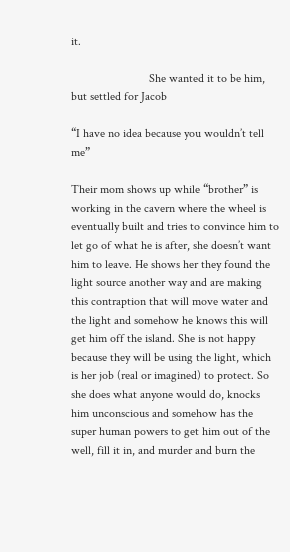it.

                          She wanted it to be him, but settled for Jacob

“I have no idea because you wouldn’t tell me”

Their mom shows up while “brother” is working in the cavern where the wheel is eventually built and tries to convince him to let go of what he is after, she doesn’t want him to leave. He shows her they found the light source another way and are making this contraption that will move water and the light and somehow he knows this will get him off the island. She is not happy because they will be using the light, which is her job (real or imagined) to protect. So she does what anyone would do, knocks him unconscious and somehow has the super human powers to get him out of the well, fill it in, and murder and burn the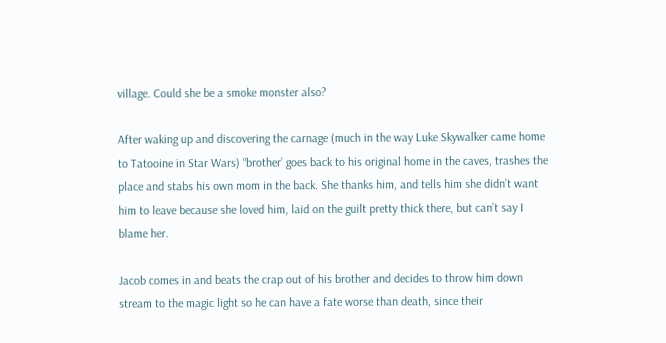village. Could she be a smoke monster also?

After waking up and discovering the carnage (much in the way Luke Skywalker came home to Tatooine in Star Wars) “brother’ goes back to his original home in the caves, trashes the place and stabs his own mom in the back. She thanks him, and tells him she didn’t want him to leave because she loved him, laid on the guilt pretty thick there, but can’t say I blame her.

Jacob comes in and beats the crap out of his brother and decides to throw him down stream to the magic light so he can have a fate worse than death, since their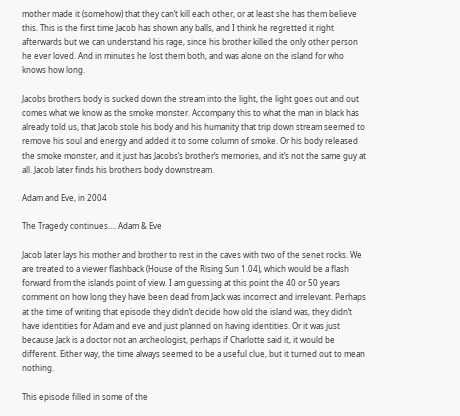mother made it (somehow) that they can’t kill each other, or at least she has them believe this. This is the first time Jacob has shown any balls, and I think he regretted it right afterwards but we can understand his rage, since his brother killed the only other person he ever loved. And in minutes he lost them both, and was alone on the island for who knows how long.

Jacobs brothers body is sucked down the stream into the light, the light goes out and out comes what we know as the smoke monster. Accompany this to what the man in black has already told us, that Jacob stole his body and his humanity that trip down stream seemed to remove his soul and energy and added it to some column of smoke. Or his body released the smoke monster, and it just has Jacobs’s brother’s memories, and it’s not the same guy at all. Jacob later finds his brothers body downstream.

Adam and Eve, in 2004

The Tragedy continues…. Adam & Eve

Jacob later lays his mother and brother to rest in the caves with two of the senet rocks. We are treated to a viewer flashback (House of the Rising Sun 1.04), which would be a flash forward from the islands point of view. I am guessing at this point the 40 or 50 years comment on how long they have been dead from Jack was incorrect and irrelevant. Perhaps at the time of writing that episode they didn’t decide how old the island was, they didn’t have identities for Adam and eve and just planned on having identities. Or it was just because Jack is a doctor not an archeologist, perhaps if Charlotte said it, it would be different. Either way, the time always seemed to be a useful clue, but it turned out to mean nothing.

This episode filled in some of the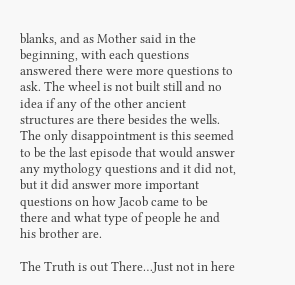blanks, and as Mother said in the beginning, with each questions answered there were more questions to ask. The wheel is not built still and no idea if any of the other ancient structures are there besides the wells. The only disappointment is this seemed to be the last episode that would answer any mythology questions and it did not, but it did answer more important questions on how Jacob came to be there and what type of people he and his brother are.

The Truth is out There…Just not in here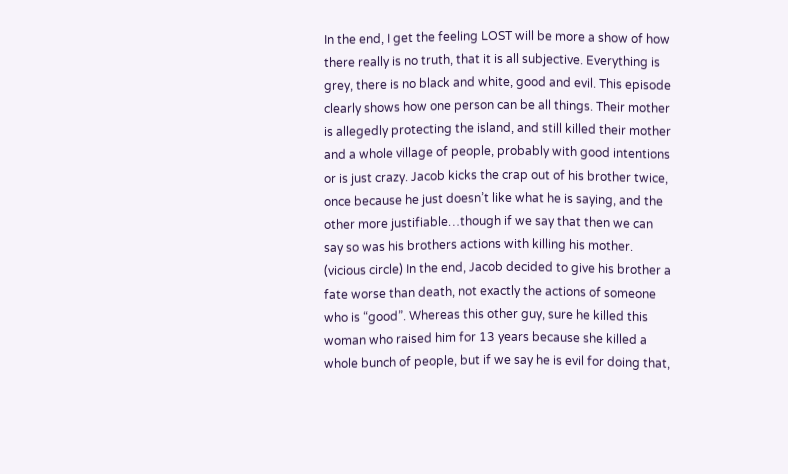In the end, I get the feeling LOST will be more a show of how there really is no truth, that it is all subjective. Everything is grey, there is no black and white, good and evil. This episode clearly shows how one person can be all things. Their mother is allegedly protecting the island, and still killed their mother and a whole village of people, probably with good intentions or is just crazy. Jacob kicks the crap out of his brother twice, once because he just doesn’t like what he is saying, and the other more justifiable…though if we say that then we can say so was his brothers actions with killing his mother. (vicious circle) In the end, Jacob decided to give his brother a fate worse than death, not exactly the actions of someone who is “good”. Whereas this other guy, sure he killed this woman who raised him for 13 years because she killed a whole bunch of people, but if we say he is evil for doing that,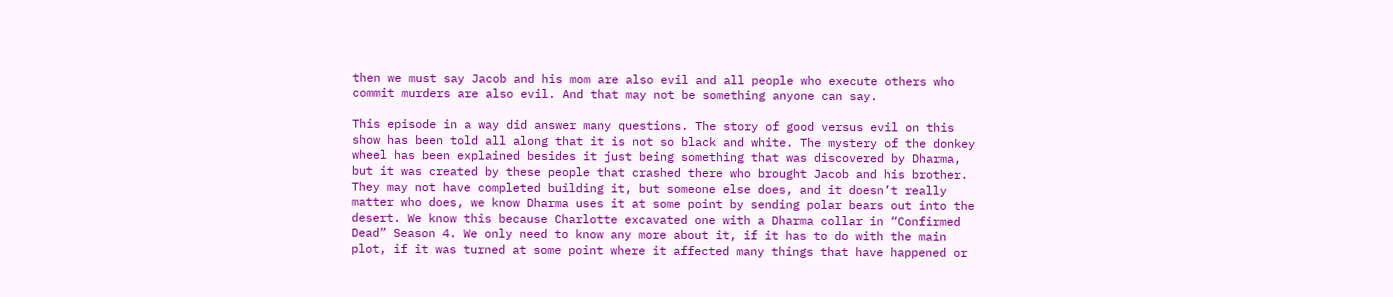then we must say Jacob and his mom are also evil and all people who execute others who commit murders are also evil. And that may not be something anyone can say.

This episode in a way did answer many questions. The story of good versus evil on this show has been told all along that it is not so black and white. The mystery of the donkey wheel has been explained besides it just being something that was discovered by Dharma, but it was created by these people that crashed there who brought Jacob and his brother. They may not have completed building it, but someone else does, and it doesn’t really matter who does, we know Dharma uses it at some point by sending polar bears out into the desert. We know this because Charlotte excavated one with a Dharma collar in “Confirmed Dead” Season 4. We only need to know any more about it, if it has to do with the main plot, if it was turned at some point where it affected many things that have happened or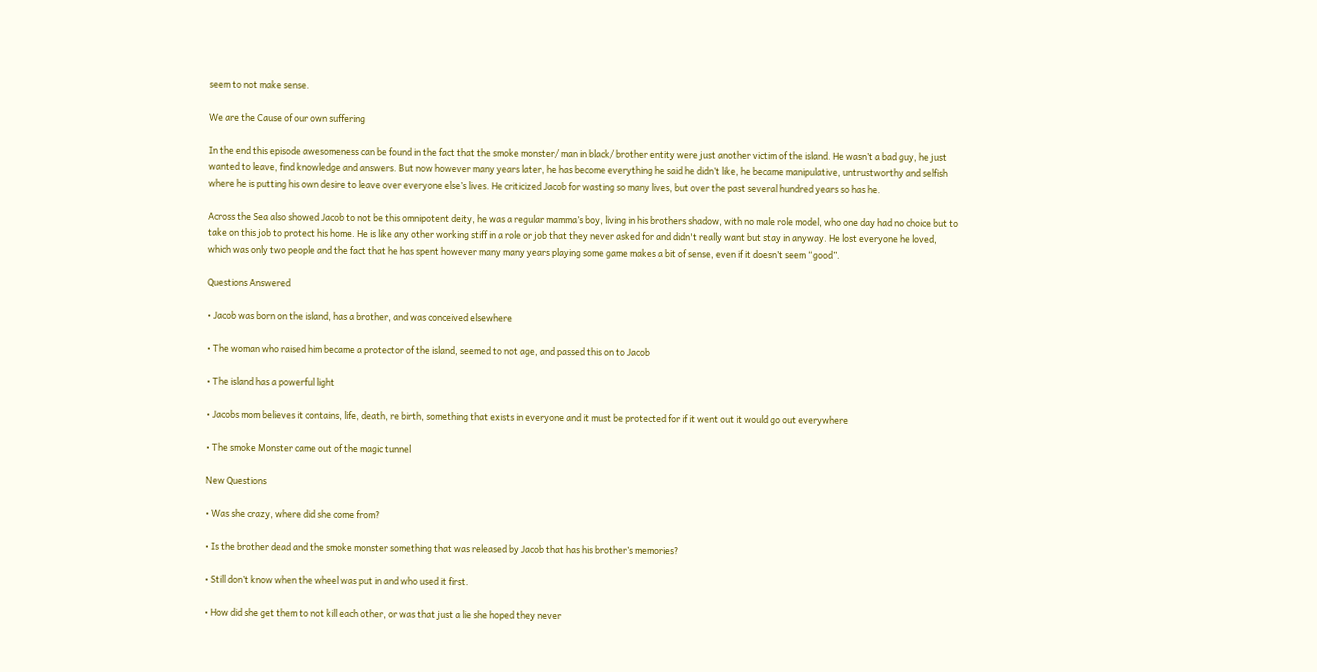seem to not make sense.

We are the Cause of our own suffering

In the end this episode awesomeness can be found in the fact that the smoke monster/ man in black/ brother entity were just another victim of the island. He wasn’t a bad guy, he just wanted to leave, find knowledge and answers. But now however many years later, he has become everything he said he didn’t like, he became manipulative, untrustworthy and selfish where he is putting his own desire to leave over everyone else’s lives. He criticized Jacob for wasting so many lives, but over the past several hundred years so has he.

Across the Sea also showed Jacob to not be this omnipotent deity, he was a regular mamma’s boy, living in his brothers shadow, with no male role model, who one day had no choice but to take on this job to protect his home. He is like any other working stiff in a role or job that they never asked for and didn't really want but stay in anyway. He lost everyone he loved, which was only two people and the fact that he has spent however many many years playing some game makes a bit of sense, even if it doesn’t seem “good”.

Questions Answered

• Jacob was born on the island, has a brother, and was conceived elsewhere

• The woman who raised him became a protector of the island, seemed to not age, and passed this on to Jacob

• The island has a powerful light

• Jacobs mom believes it contains, life, death, re birth, something that exists in everyone and it must be protected for if it went out it would go out everywhere

• The smoke Monster came out of the magic tunnel

New Questions

• Was she crazy, where did she come from?

• Is the brother dead and the smoke monster something that was released by Jacob that has his brother’s memories?

• Still don’t know when the wheel was put in and who used it first.

• How did she get them to not kill each other, or was that just a lie she hoped they never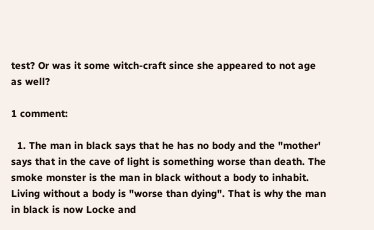test? Or was it some witch-craft since she appeared to not age as well?

1 comment:

  1. The man in black says that he has no body and the "mother' says that in the cave of light is something worse than death. The smoke monster is the man in black without a body to inhabit. Living without a body is "worse than dying". That is why the man in black is now Locke and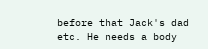before that Jack's dad etc. He needs a body